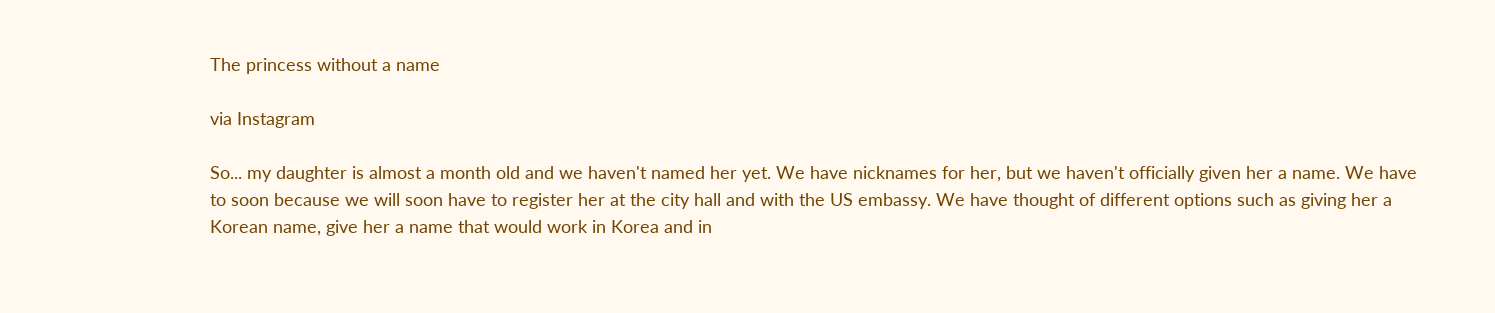The princess without a name

via Instagram

So... my daughter is almost a month old and we haven't named her yet. We have nicknames for her, but we haven't officially given her a name. We have to soon because we will soon have to register her at the city hall and with the US embassy. We have thought of different options such as giving her a Korean name, give her a name that would work in Korea and in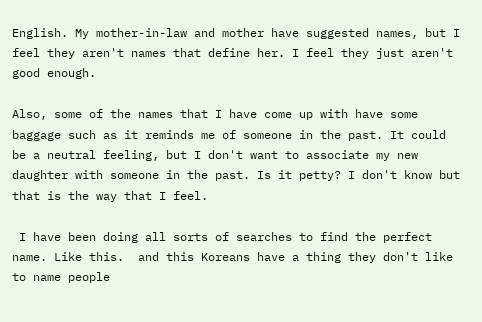English. My mother-in-law and mother have suggested names, but I feel they aren't names that define her. I feel they just aren't good enough.

Also, some of the names that I have come up with have some baggage such as it reminds me of someone in the past. It could be a neutral feeling, but I don't want to associate my new daughter with someone in the past. Is it petty? I don't know but that is the way that I feel.

 I have been doing all sorts of searches to find the perfect name. Like this.  and this Koreans have a thing they don't like to name people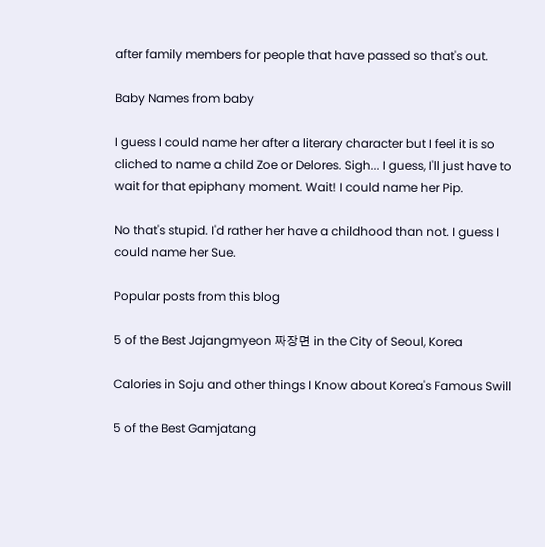after family members for people that have passed so that's out.

Baby Names from baby

I guess I could name her after a literary character but I feel it is so cliched to name a child Zoe or Delores. Sigh... I guess, I'll just have to wait for that epiphany moment. Wait! I could name her Pip.

No that's stupid. I'd rather her have a childhood than not. I guess I could name her Sue.

Popular posts from this blog

5 of the Best Jajangmyeon 짜장면 in the City of Seoul, Korea

Calories in Soju and other things I Know about Korea's Famous Swill

5 of the Best Gamjatang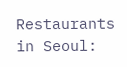Restaurants in Seoul: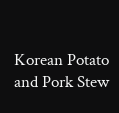Korean Potato and Pork Stew